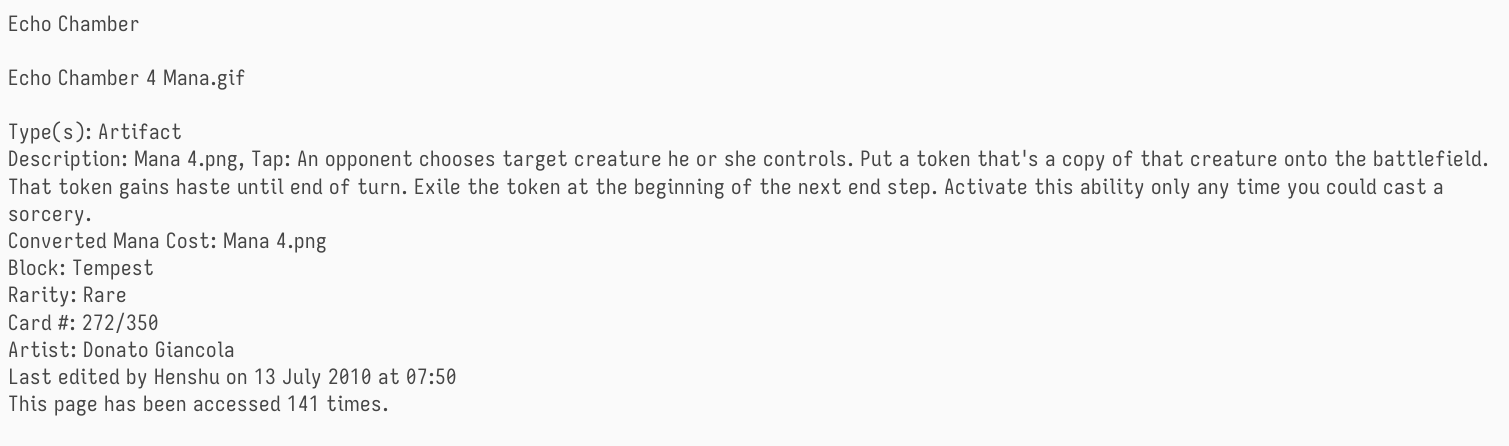Echo Chamber

Echo Chamber 4 Mana.gif

Type(s): Artifact
Description: Mana 4.png, Tap: An opponent chooses target creature he or she controls. Put a token that's a copy of that creature onto the battlefield. That token gains haste until end of turn. Exile the token at the beginning of the next end step. Activate this ability only any time you could cast a sorcery.
Converted Mana Cost: Mana 4.png
Block: Tempest
Rarity: Rare
Card #: 272/350
Artist: Donato Giancola
Last edited by Henshu on 13 July 2010 at 07:50
This page has been accessed 141 times.